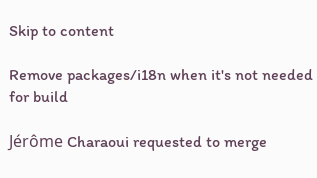Skip to content

Remove packages/i18n when it's not needed for build

Jérôme Charaoui requested to merge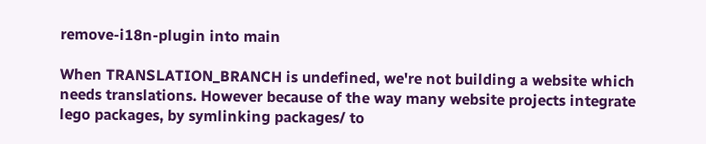remove-i18n-plugin into main

When TRANSLATION_BRANCH is undefined, we're not building a website which needs translations. However because of the way many website projects integrate lego packages, by symlinking packages/ to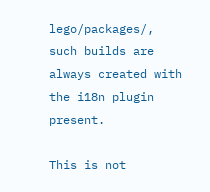lego/packages/, such builds are always created with the i18n plugin present.

This is not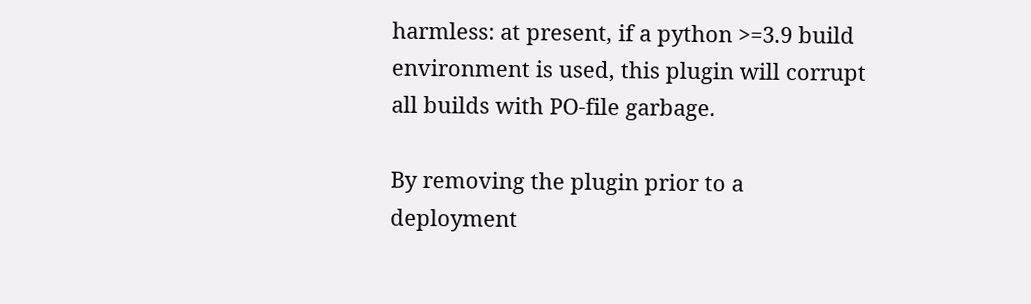harmless: at present, if a python >=3.9 build environment is used, this plugin will corrupt all builds with PO-file garbage.

By removing the plugin prior to a deployment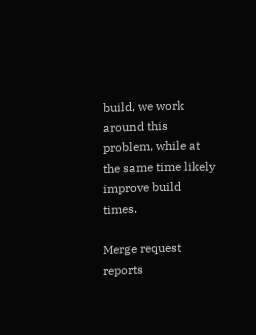build, we work around this problem, while at the same time likely improve build times.

Merge request reports